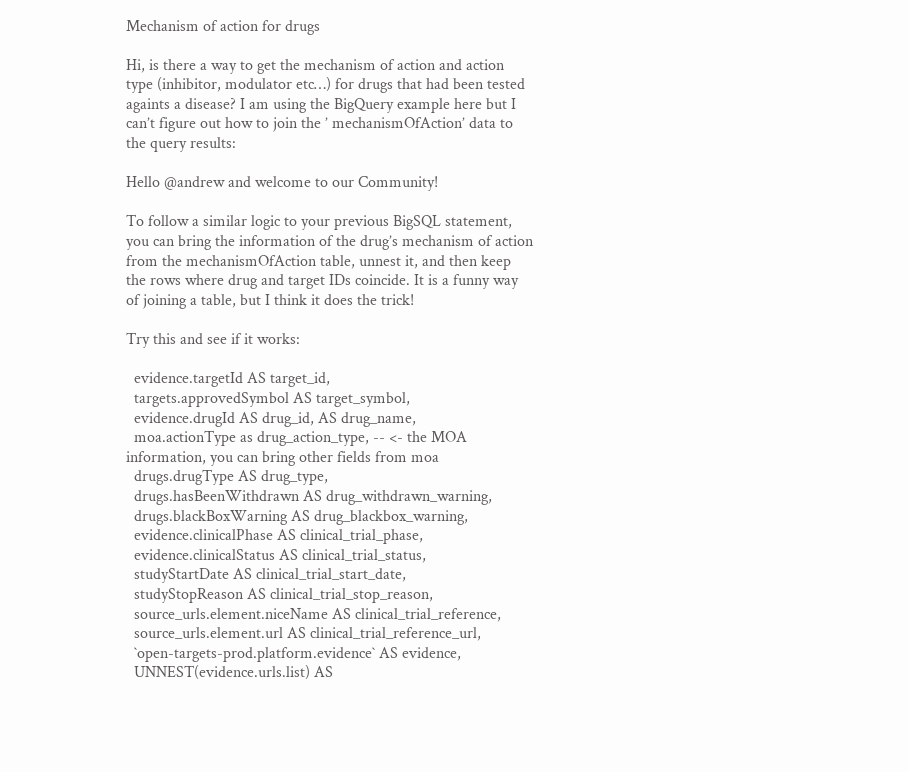Mechanism of action for drugs

Hi, is there a way to get the mechanism of action and action type (inhibitor, modulator etc…) for drugs that had been tested againts a disease? I am using the BigQuery example here but I can’t figure out how to join the ’ mechanismOfAction’ data to the query results:

Hello @andrew and welcome to our Community!

To follow a similar logic to your previous BigSQL statement, you can bring the information of the drug’s mechanism of action from the mechanismOfAction table, unnest it, and then keep the rows where drug and target IDs coincide. It is a funny way of joining a table, but I think it does the trick!

Try this and see if it works:

  evidence.targetId AS target_id,
  targets.approvedSymbol AS target_symbol,
  evidence.drugId AS drug_id, AS drug_name,
  moa.actionType as drug_action_type, -- <- the MOA information, you can bring other fields from moa
  drugs.drugType AS drug_type,
  drugs.hasBeenWithdrawn AS drug_withdrawn_warning,
  drugs.blackBoxWarning AS drug_blackbox_warning,
  evidence.clinicalPhase AS clinical_trial_phase,
  evidence.clinicalStatus AS clinical_trial_status,
  studyStartDate AS clinical_trial_start_date,
  studyStopReason AS clinical_trial_stop_reason,
  source_urls.element.niceName AS clinical_trial_reference,
  source_urls.element.url AS clinical_trial_reference_url,
  `open-targets-prod.platform.evidence` AS evidence,
  UNNEST(evidence.urls.list) AS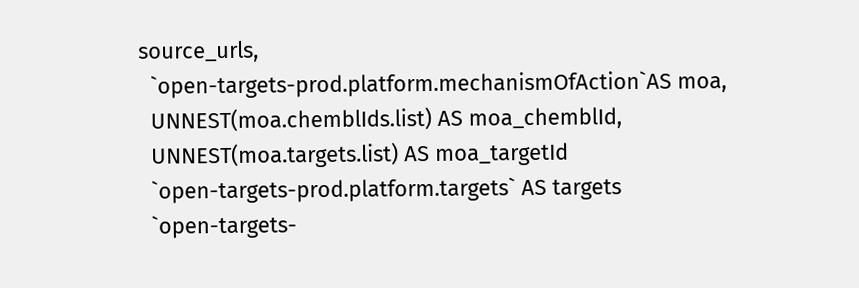source_urls,
  `open-targets-prod.platform.mechanismOfAction`AS moa,
  UNNEST(moa.chemblIds.list) AS moa_chemblId,
  UNNEST(moa.targets.list) AS moa_targetId
  `open-targets-prod.platform.targets` AS targets
  `open-targets-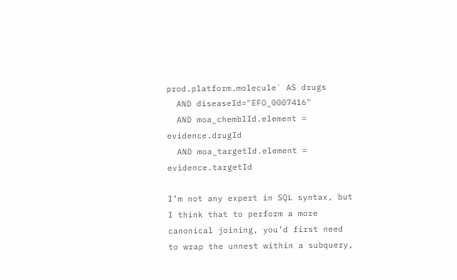prod.platform.molecule` AS drugs
  AND diseaseId="EFO_0007416"
  AND moa_chemblId.element = evidence.drugId
  AND moa_targetId.element = evidence.targetId

I’m not any expert in SQL syntax, but I think that to perform a more canonical joining, you’d first need to wrap the unnest within a subquery,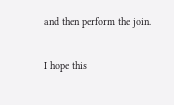and then perform the join.

I hope this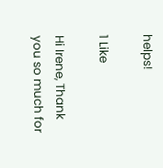helps!

1 Like

Hi Irene, Thank you so much for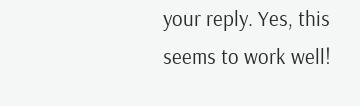your reply. Yes, this seems to work well!